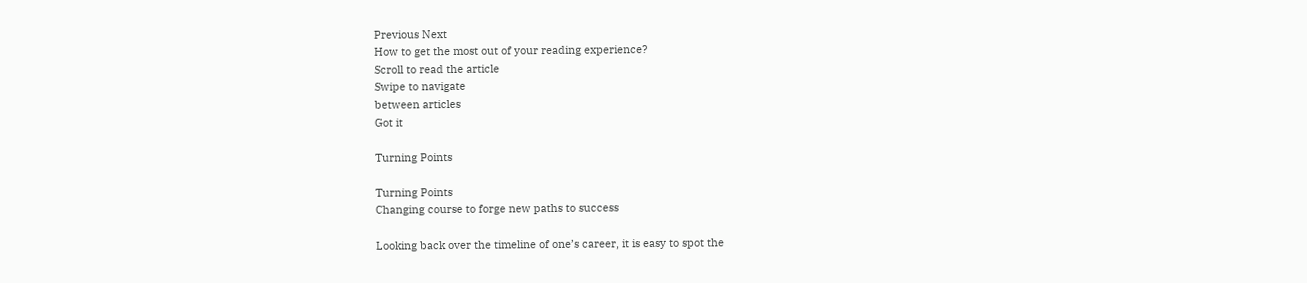Previous Next
How to get the most out of your reading experience?
Scroll to read the article
Swipe to navigate
between articles
Got it

Turning Points

Turning Points
Changing course to forge new paths to success

Looking back over the timeline of one’s career, it is easy to spot the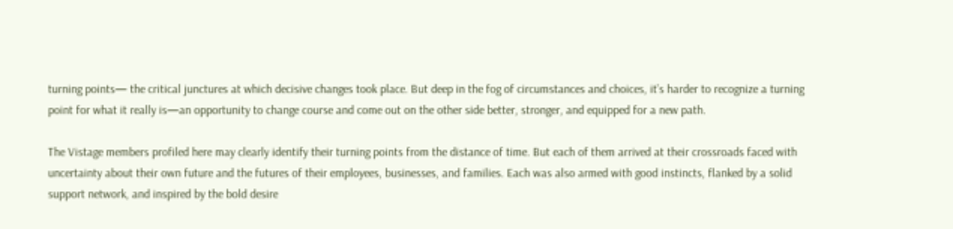turning points— the critical junctures at which decisive changes took place. But deep in the fog of circumstances and choices, it’s harder to recognize a turning point for what it really is—an opportunity to change course and come out on the other side better, stronger, and equipped for a new path.

The Vistage members profiled here may clearly identify their turning points from the distance of time. But each of them arrived at their crossroads faced with uncertainty about their own future and the futures of their employees, businesses, and families. Each was also armed with good instincts, flanked by a solid support network, and inspired by the bold desire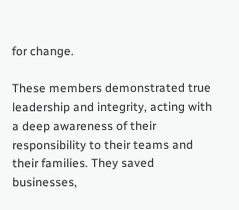for change.

These members demonstrated true leadership and integrity, acting with a deep awareness of their responsibility to their teams and their families. They saved businesses,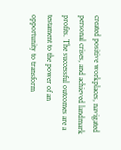created positive workplaces, navigated personal crises, and achieved landmark profits. The successful outcomes are a testament to the power of an opportunity to transform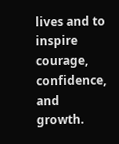lives and to inspire courage, confidence, and growth.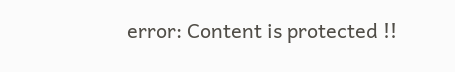error: Content is protected !!